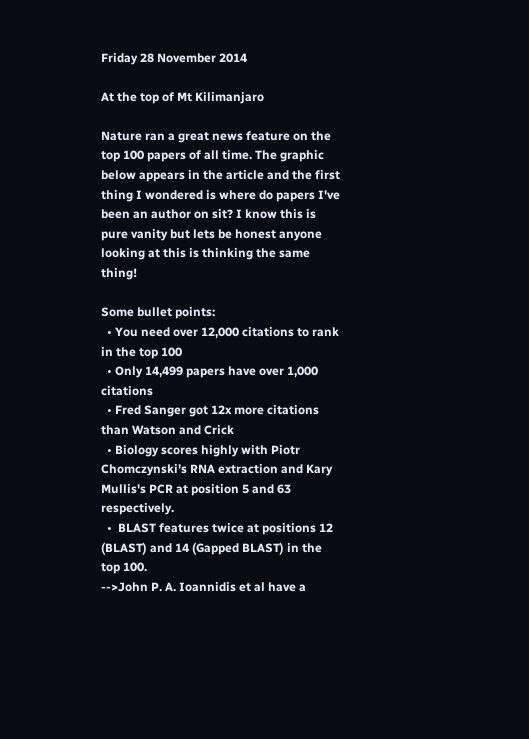Friday 28 November 2014

At the top of Mt Kilimanjaro

Nature ran a great news feature on the top 100 papers of all time. The graphic below appears in the article and the first thing I wondered is where do papers I've been an author on sit? I know this is pure vanity but lets be honest anyone looking at this is thinking the same thing!

Some bullet points:
  • You need over 12,000 citations to rank in the top 100
  • Only 14,499 papers have over 1,000 citations
  • Fred Sanger got 12x more citations than Watson and Crick
  • Biology scores highly with Piotr Chomczynski's RNA extraction and Kary Mullis's PCR at position 5 and 63 respectively.
  •  BLAST features twice at positions 12 (BLAST) and 14 (Gapped BLAST) in the top 100.
-->John P. A. Ioannidis et al have a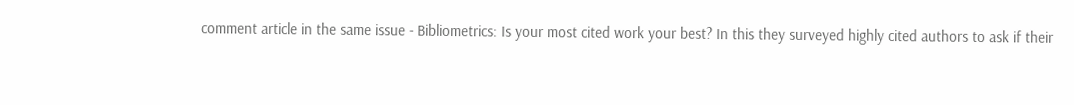comment article in the same issue - Bibliometrics: Is your most cited work your best? In this they surveyed highly cited authors to ask if their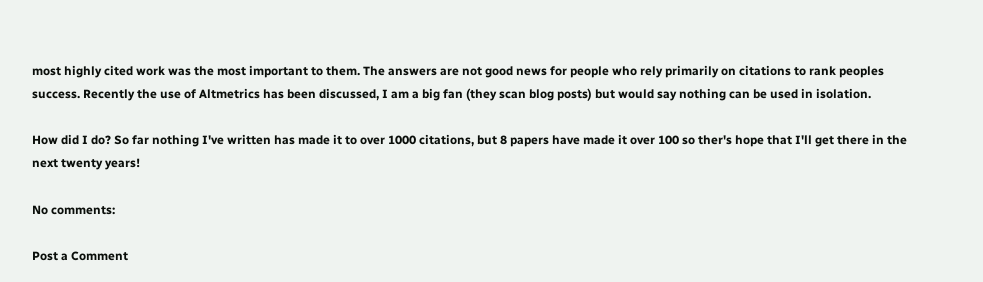most highly cited work was the most important to them. The answers are not good news for people who rely primarily on citations to rank peoples success. Recently the use of Altmetrics has been discussed, I am a big fan (they scan blog posts) but would say nothing can be used in isolation.

How did I do? So far nothing I've written has made it to over 1000 citations, but 8 papers have made it over 100 so ther's hope that I'll get there in the next twenty years!

No comments:

Post a Comment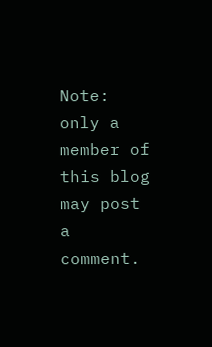Note: only a member of this blog may post a comment.